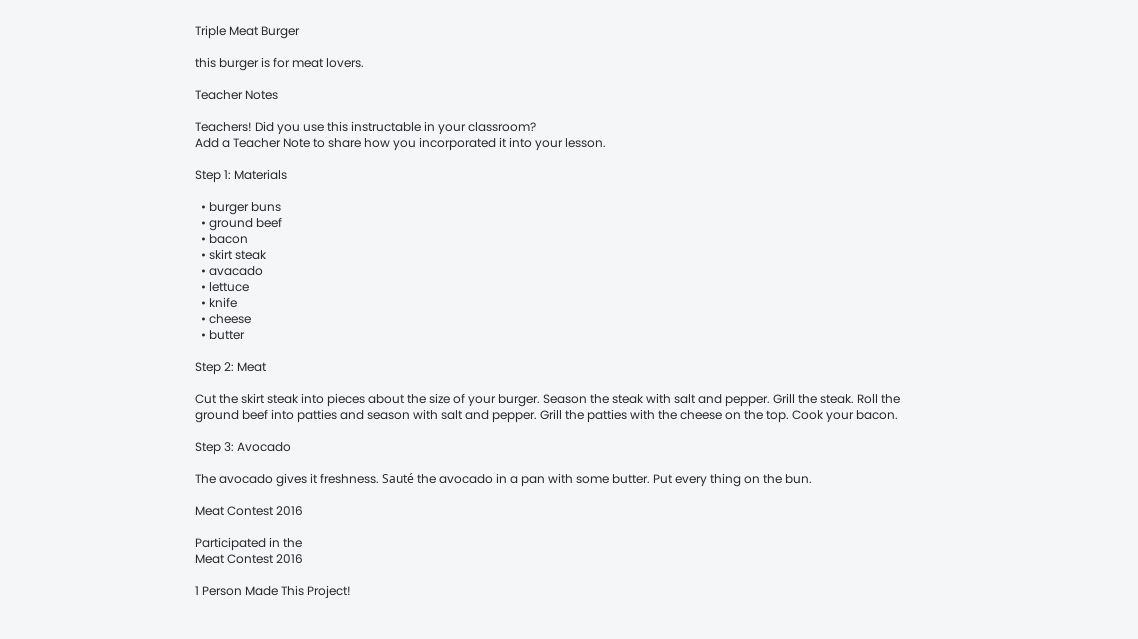Triple Meat Burger

this burger is for meat lovers.

Teacher Notes

Teachers! Did you use this instructable in your classroom?
Add a Teacher Note to share how you incorporated it into your lesson.

Step 1: Materials

  • burger buns
  • ground beef
  • bacon
  • skirt steak
  • avacado
  • lettuce
  • knife
  • cheese
  • butter

Step 2: Meat

Cut the skirt steak into pieces about the size of your burger. Season the steak with salt and pepper. Grill the steak. Roll the ground beef into patties and season with salt and pepper. Grill the patties with the cheese on the top. Cook your bacon.

Step 3: Avocado

The avocado gives it freshness. Sauté the avocado in a pan with some butter. Put every thing on the bun.

Meat Contest 2016

Participated in the
Meat Contest 2016

1 Person Made This Project!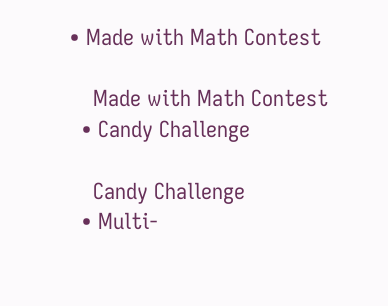• Made with Math Contest

    Made with Math Contest
  • Candy Challenge

    Candy Challenge
  • Multi-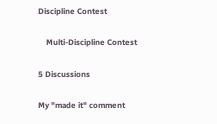Discipline Contest

    Multi-Discipline Contest

5 Discussions

My "made it" comment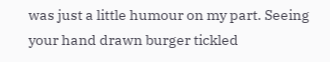was just a little humour on my part. Seeing your hand drawn burger tickled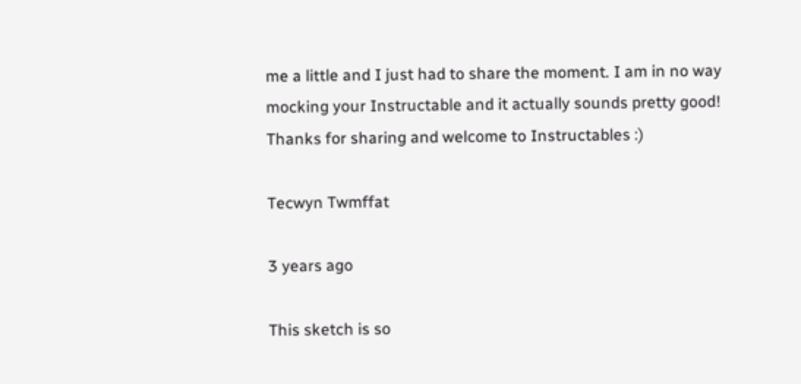me a little and I just had to share the moment. I am in no way mocking your Instructable and it actually sounds pretty good! Thanks for sharing and welcome to Instructables :)

Tecwyn Twmffat

3 years ago

This sketch is so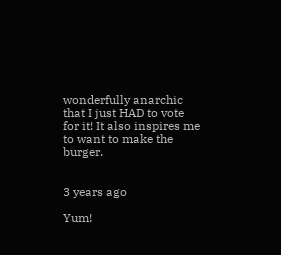wonderfully anarchic that I just HAD to vote for it! It also inspires me to want to make the burger.


3 years ago

Yum!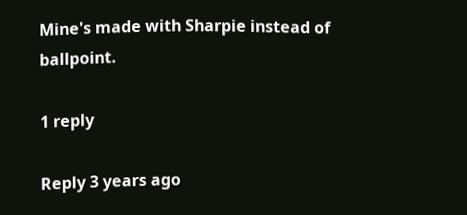Mine's made with Sharpie instead of ballpoint.

1 reply

Reply 3 years ago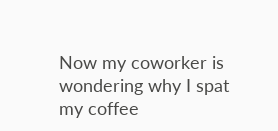Now my coworker is wondering why I spat my coffee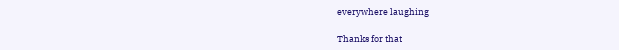everywhere laughing

Thanks for that